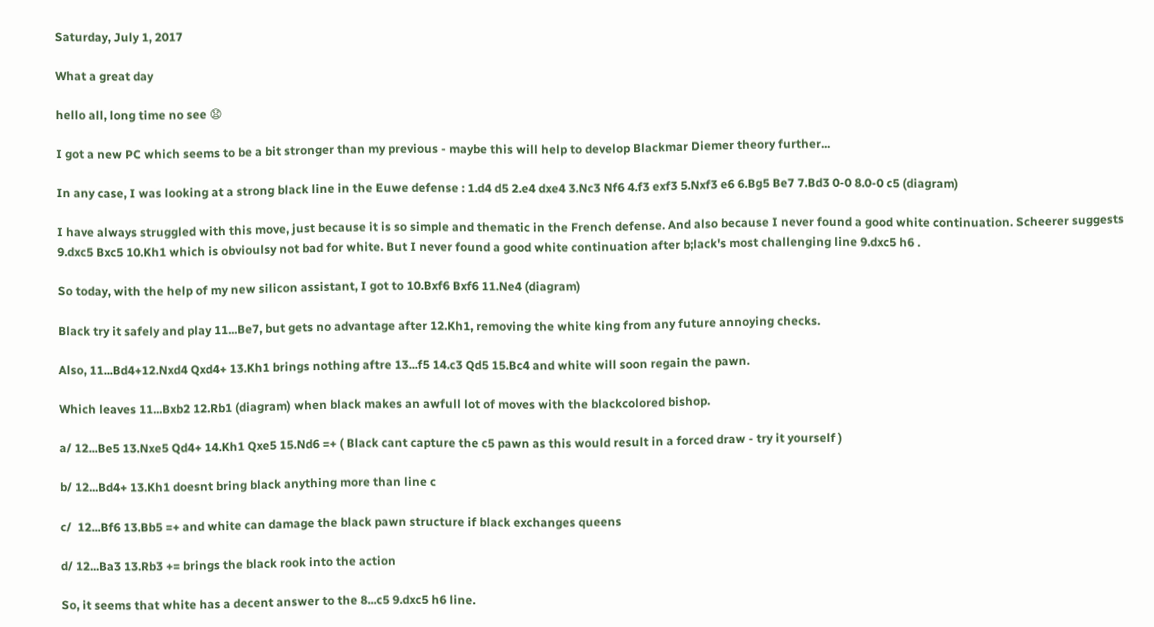Saturday, July 1, 2017

What a great day

hello all, long time no see 😧

I got a new PC which seems to be a bit stronger than my previous - maybe this will help to develop Blackmar Diemer theory further...

In any case, I was looking at a strong black line in the Euwe defense : 1.d4 d5 2.e4 dxe4 3.Nc3 Nf6 4.f3 exf3 5.Nxf3 e6 6.Bg5 Be7 7.Bd3 0-0 8.0-0 c5 (diagram)

I have always struggled with this move, just because it is so simple and thematic in the French defense. And also because I never found a good white continuation. Scheerer suggests 9.dxc5 Bxc5 10.Kh1 which is obvioulsy not bad for white. But I never found a good white continuation after b;lack's most challenging line 9.dxc5 h6 .

So today, with the help of my new silicon assistant, I got to 10.Bxf6 Bxf6 11.Ne4 (diagram)

Black try it safely and play 11...Be7, but gets no advantage after 12.Kh1, removing the white king from any future annoying checks.

Also, 11...Bd4+12.Nxd4 Qxd4+ 13.Kh1 brings nothing aftre 13...f5 14.c3 Qd5 15.Bc4 and white will soon regain the pawn.

Which leaves 11...Bxb2 12.Rb1 (diagram) when black makes an awfull lot of moves with the blackcolored bishop.

a/ 12...Be5 13.Nxe5 Qd4+ 14.Kh1 Qxe5 15.Nd6 =+ ( Black cant capture the c5 pawn as this would result in a forced draw - try it yourself )

b/ 12...Bd4+ 13.Kh1 doesnt bring black anything more than line c

c/  12...Bf6 13.Bb5 =+ and white can damage the black pawn structure if black exchanges queens

d/ 12...Ba3 13.Rb3 += brings the black rook into the action

So, it seems that white has a decent answer to the 8...c5 9.dxc5 h6 line.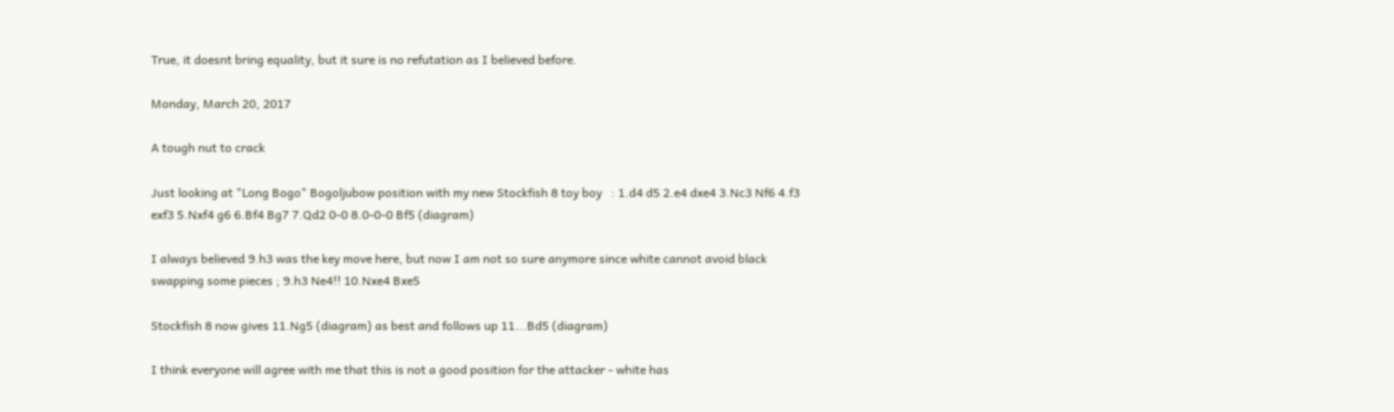True, it doesnt bring equality, but it sure is no refutation as I believed before.

Monday, March 20, 2017

A tough nut to crack

Just looking at "Long Bogo" Bogoljubow position with my new Stockfish 8 toy boy   : 1.d4 d5 2.e4 dxe4 3.Nc3 Nf6 4.f3 exf3 5.Nxf4 g6 6.Bf4 Bg7 7.Qd2 0-0 8.0-0-0 Bf5 (diagram)

I always believed 9.h3 was the key move here, but now I am not so sure anymore since white cannot avoid black swapping some pieces ; 9.h3 Ne4!! 10.Nxe4 Bxe5

Stockfish 8 now gives 11.Ng5 (diagram) as best and follows up 11...Bd5 (diagram)

I think everyone will agree with me that this is not a good position for the attacker - white has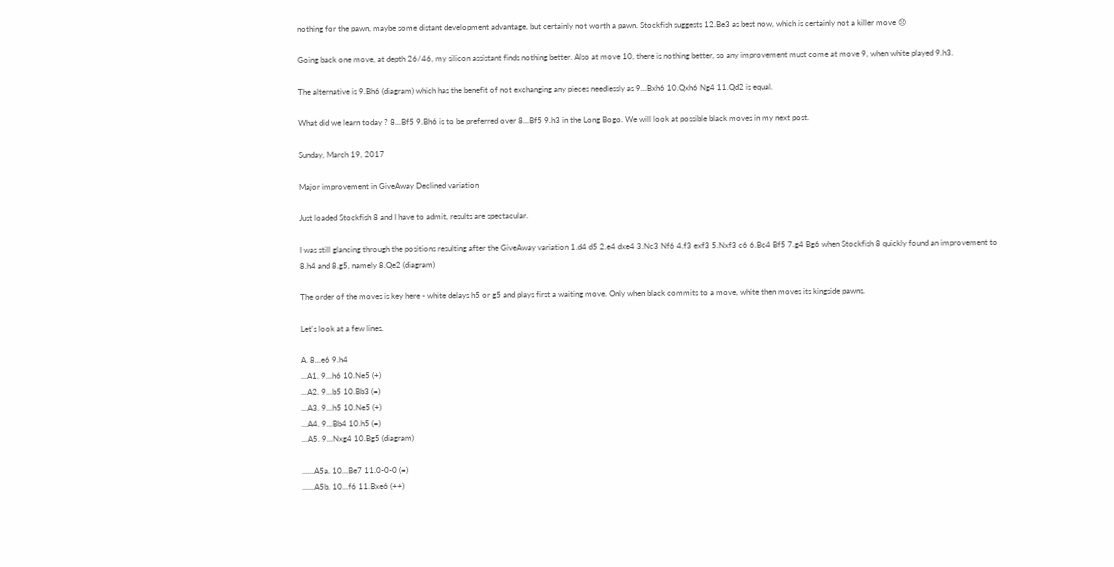nothing for the pawn, maybe some distant development advantage, but certainly not worth a pawn. Stockfish suggests 12.Be3 as best now, which is certainly not a killer move 😞

Going back one move, at depth 26/46, my silicon assistant finds nothing better. Also at move 10, there is nothing better, so any improvement must come at move 9, when white played 9.h3.

The alternative is 9.Bh6 (diagram) which has the benefit of not exchanging any pieces needlessly as 9...Bxh6 10.Qxh6 Ng4 11.Qd2 is equal.

What did we learn today ? 8...Bf5 9.Bh6 is to be preferred over 8...Bf5 9.h3 in the Long Bogo. We will look at possible black moves in my next post.

Sunday, March 19, 2017

Major improvement in GiveAway Declined variation

Just loaded Stockfish 8 and I have to admit, results are spectacular.

I was still glancing through the positions resulting after the GiveAway variation 1.d4 d5 2.e4 dxe4 3.Nc3 Nf6 4.f3 exf3 5.Nxf3 c6 6.Bc4 Bf5 7.g4 Bg6 when Stockfish 8 quickly found an improvement to 8.h4 and 8.g5, namely 8.Qe2 (diagram)

The order of the moves is key here - white delays h5 or g5 and plays first a waiting move. Only when black commits to a move, white then moves its kingside pawns.

Let's look at a few lines.

A. 8...e6 9.h4
...A1. 9...h6 10.Ne5 (+)
...A2. 9...b5 10.Bb3 (=)
...A3. 9...h5 10.Ne5 (+)
...A4. 9...Bb4 10.h5 (=)
...A5. 9...Nxg4 10.Bg5 (diagram)

......A5a. 10...Be7 11.0-0-0 (=)
......A5b. 10...f6 11.Bxe6 (++)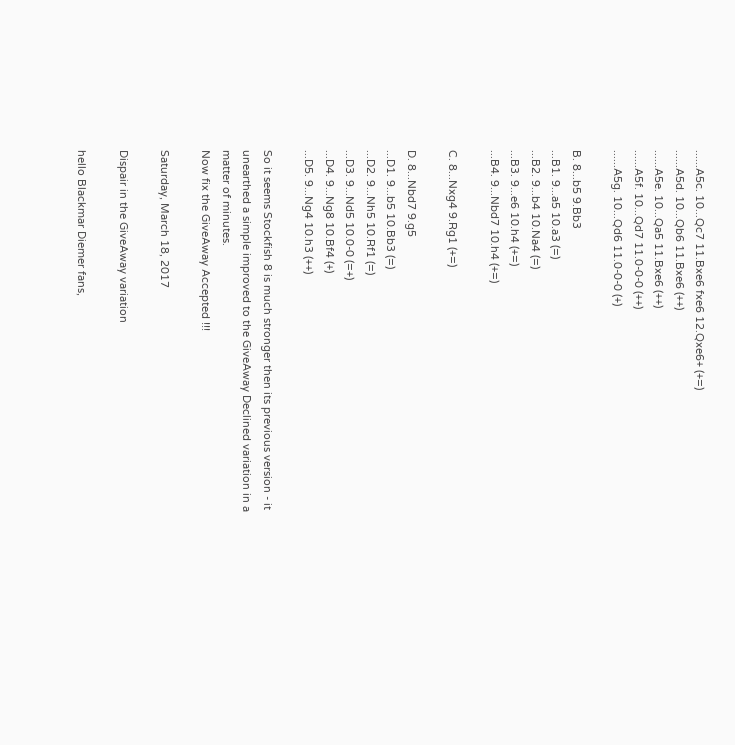......A5c. 10...Qc7 11.Bxe6 fxe6 12.Qxe6+ (+=)
......A5d. 10...Qb6 11.Bxe6 (++)
......A5e. 10...Qa5 11.Bxe6 (++)
......A5f. 10...Qd7 11.0-0-0 (++)
......A5g. 10...Qd6 11.0-0-0 (+)

B. 8...b5 9.Bb3
...B1. 9...a5 10.a3 (=)
...B2. 9...b4 10.Na4 (=)
...B3. 9...e6 10.h4 (+=)
...B4. 9...Nbd7 10.h4 (+=)

C. 8...Nxg4 9.Rg1 (+=)

D. 8...Nbd7 9.g5
...D1. 9...b5 10.Bb3 (=)
...D2. 9...Nh5 10.Rf1 (=)
...D3. 9...Nd5 10.0-0 (=+)
...D4. 9...Ng8 10.Bf4 (+)
...D5. 9...Ng4 10.h3 (++)

So it seems Stockfish 8 is much stronger then its previous version - it unearthed a simple improved to the GiveAway Declined variation in a matter of minutes.
Now fix the GiveAway Accepted !!!

Saturday, March 18, 2017

Dispair in the GiveAway variation

hello Blackmar Diemer fans,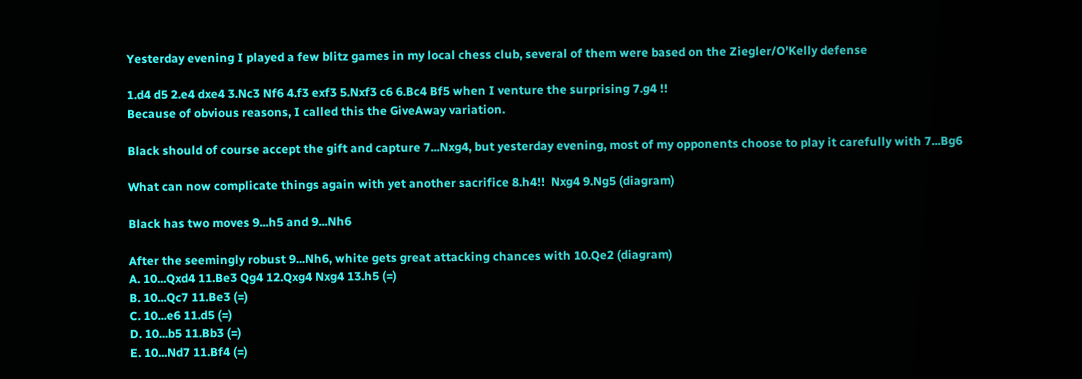Yesterday evening I played a few blitz games in my local chess club, several of them were based on the Ziegler/O'Kelly defense

1.d4 d5 2.e4 dxe4 3.Nc3 Nf6 4.f3 exf3 5.Nxf3 c6 6.Bc4 Bf5 when I venture the surprising 7.g4 !!
Because of obvious reasons, I called this the GiveAway variation.

Black should of course accept the gift and capture 7...Nxg4, but yesterday evening, most of my opponents choose to play it carefully with 7...Bg6

What can now complicate things again with yet another sacrifice 8.h4!!  Nxg4 9.Ng5 (diagram)

Black has two moves 9...h5 and 9...Nh6

After the seemingly robust 9...Nh6, white gets great attacking chances with 10.Qe2 (diagram)
A. 10...Qxd4 11.Be3 Qg4 12.Qxg4 Nxg4 13.h5 (=)
B. 10...Qc7 11.Be3 (=)
C. 10...e6 11.d5 (=)
D. 10...b5 11.Bb3 (=)
E. 10...Nd7 11.Bf4 (=)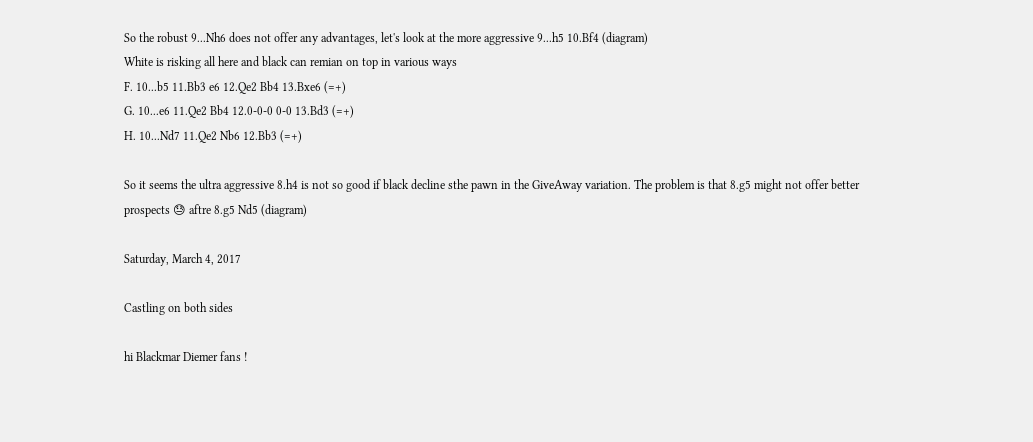So the robust 9...Nh6 does not offer any advantages, let's look at the more aggressive 9...h5 10.Bf4 (diagram)
White is risking all here and black can remian on top in various ways
F. 10...b5 11.Bb3 e6 12.Qe2 Bb4 13.Bxe6 (=+)
G. 10...e6 11.Qe2 Bb4 12.0-0-0 0-0 13.Bd3 (=+)
H. 10...Nd7 11.Qe2 Nb6 12.Bb3 (=+)

So it seems the ultra aggressive 8.h4 is not so good if black decline sthe pawn in the GiveAway variation. The problem is that 8.g5 might not offer better prospects 😓 aftre 8.g5 Nd5 (diagram)

Saturday, March 4, 2017

Castling on both sides

hi Blackmar Diemer fans !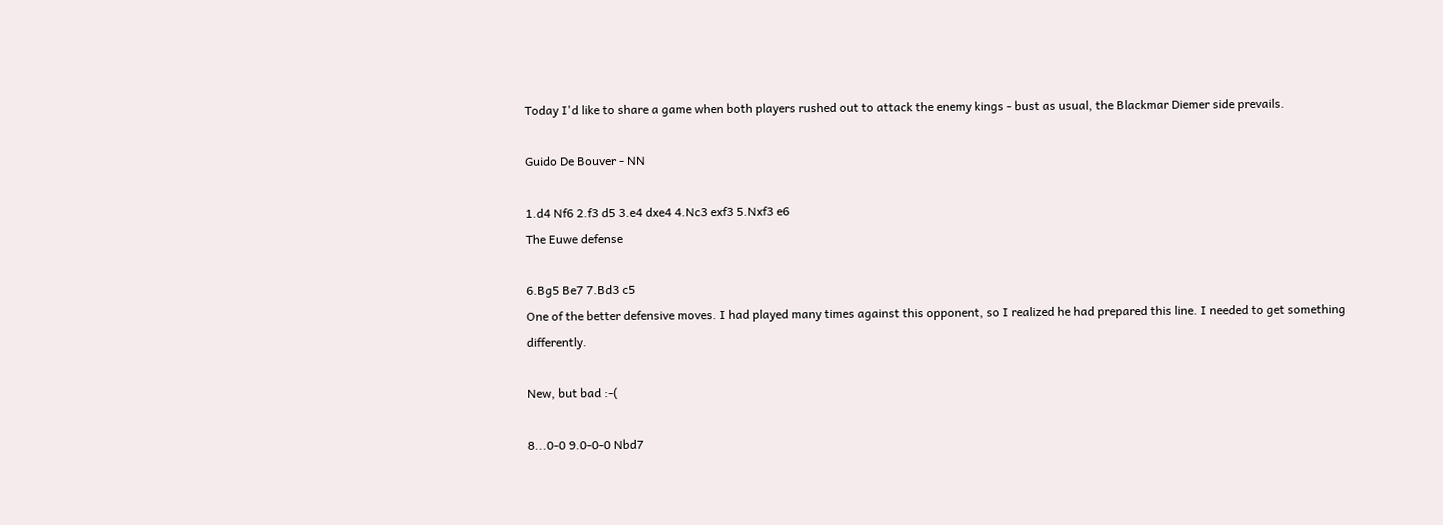Today I'd like to share a game when both players rushed out to attack the enemy kings - bust as usual, the Blackmar Diemer side prevails.

Guido De Bouver - NN

1.d4 Nf6 2.f3 d5 3.e4 dxe4 4.Nc3 exf3 5.Nxf3 e6
The Euwe defense

6.Bg5 Be7 7.Bd3 c5
One of the better defensive moves. I had played many times against this opponent, so I realized he had prepared this line. I needed to get something differently.

New, but bad :-(

8...0-0 9.0-0-0 Nbd7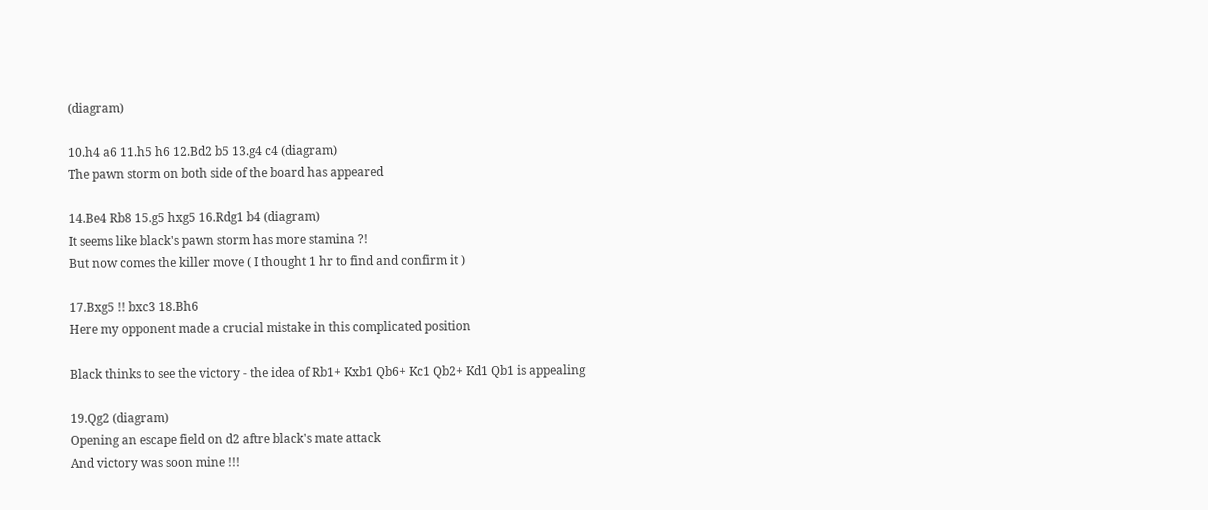(diagram)

10.h4 a6 11.h5 h6 12.Bd2 b5 13.g4 c4 (diagram)
The pawn storm on both side of the board has appeared

14.Be4 Rb8 15.g5 hxg5 16.Rdg1 b4 (diagram)
It seems like black's pawn storm has more stamina ?!
But now comes the killer move ( I thought 1 hr to find and confirm it )

17.Bxg5 !! bxc3 18.Bh6
Here my opponent made a crucial mistake in this complicated position

Black thinks to see the victory - the idea of Rb1+ Kxb1 Qb6+ Kc1 Qb2+ Kd1 Qb1 is appealing

19.Qg2 (diagram)
Opening an escape field on d2 aftre black's mate attack
And victory was soon mine !!!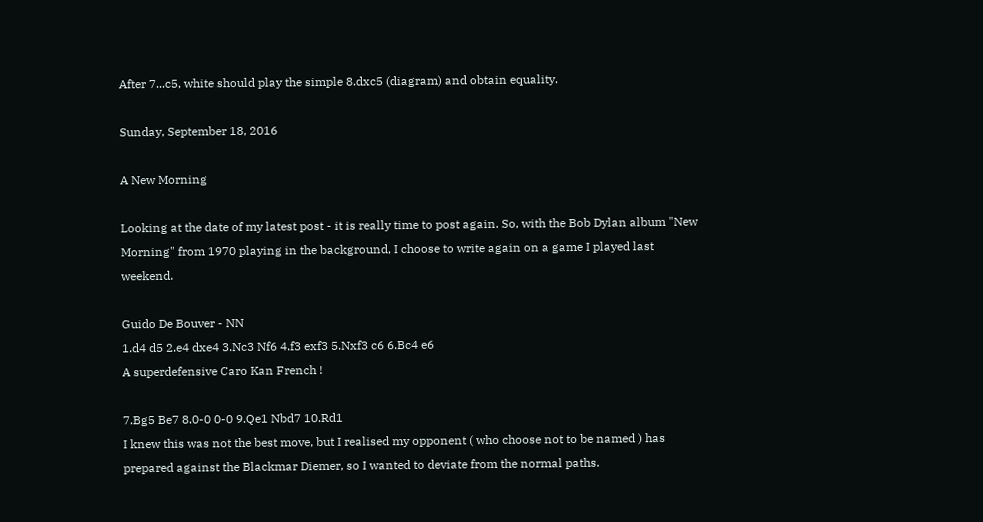After 7...c5, white should play the simple 8.dxc5 (diagram) and obtain equality.

Sunday, September 18, 2016

A New Morning

Looking at the date of my latest post - it is really time to post again. So, with the Bob Dylan album "New Morning" from 1970 playing in the background, I choose to write again on a game I played last weekend.

Guido De Bouver - NN
1.d4 d5 2.e4 dxe4 3.Nc3 Nf6 4.f3 exf3 5.Nxf3 c6 6.Bc4 e6
A superdefensive Caro Kan French !

7.Bg5 Be7 8.0-0 0-0 9.Qe1 Nbd7 10.Rd1
I knew this was not the best move, but I realised my opponent ( who choose not to be named ) has prepared against the Blackmar Diemer, so I wanted to deviate from the normal paths.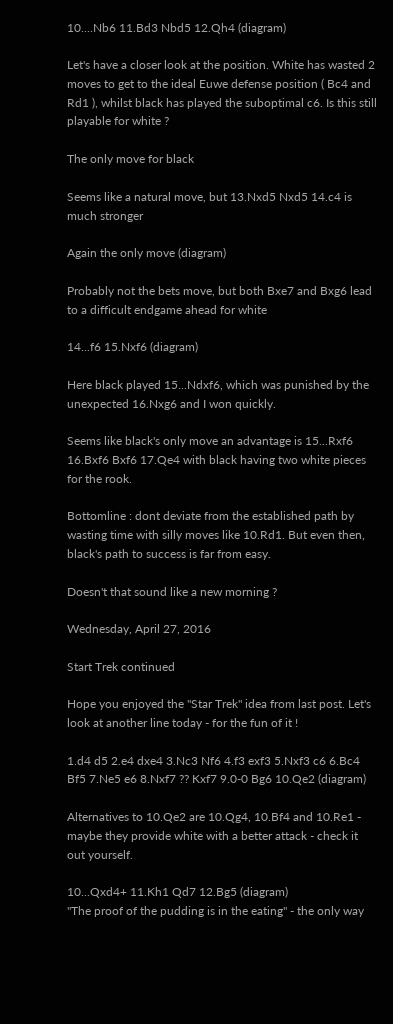10....Nb6 11.Bd3 Nbd5 12.Qh4 (diagram)

Let's have a closer look at the position. White has wasted 2 moves to get to the ideal Euwe defense position ( Bc4 and Rd1 ), whilst black has played the suboptimal c6. Is this still playable for white ?

The only move for black

Seems like a natural move, but 13.Nxd5 Nxd5 14.c4 is much stronger

Again the only move (diagram)

Probably not the bets move, but both Bxe7 and Bxg6 lead to a difficult endgame ahead for white

14...f6 15.Nxf6 (diagram)

Here black played 15...Ndxf6, which was punished by the unexpected 16.Nxg6 and I won quickly.

Seems like black's only move an advantage is 15...Rxf6 16.Bxf6 Bxf6 17.Qe4 with black having two white pieces for the rook.

Bottomline : dont deviate from the established path by wasting time with silly moves like 10.Rd1. But even then, black's path to success is far from easy.

Doesn't that sound like a new morning ?

Wednesday, April 27, 2016

Start Trek continued

Hope you enjoyed the "Star Trek" idea from last post. Let's look at another line today - for the fun of it !

1.d4 d5 2.e4 dxe4 3.Nc3 Nf6 4.f3 exf3 5.Nxf3 c6 6.Bc4 Bf5 7.Ne5 e6 8.Nxf7 ?? Kxf7 9.0-0 Bg6 10.Qe2 (diagram)

Alternatives to 10.Qe2 are 10.Qg4, 10.Bf4 and 10.Re1 - maybe they provide white with a better attack - check it out yourself.

10...Qxd4+ 11.Kh1 Qd7 12.Bg5 (diagram)
"The proof of the pudding is in the eating" - the only way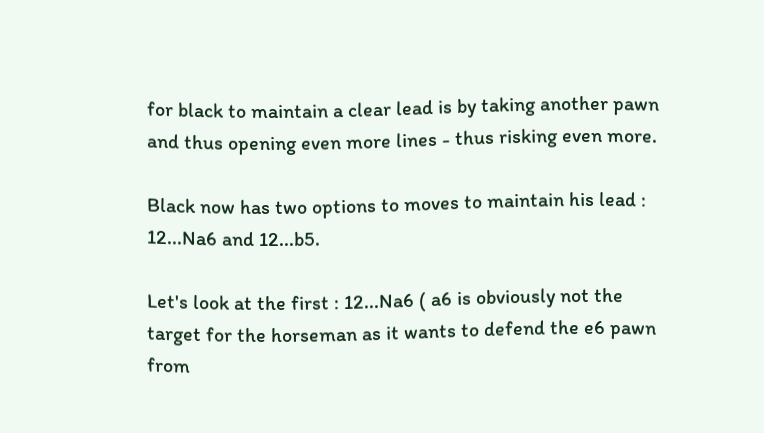for black to maintain a clear lead is by taking another pawn and thus opening even more lines - thus risking even more.

Black now has two options to moves to maintain his lead : 12...Na6 and 12...b5.

Let's look at the first : 12...Na6 ( a6 is obviously not the target for the horseman as it wants to defend the e6 pawn from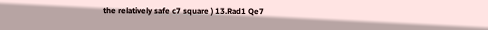the relatively safe c7 square ) 13.Rad1 Qe7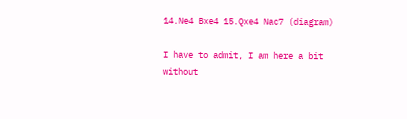14.Ne4 Bxe4 15.Qxe4 Nac7 (diagram)

I have to admit, I am here a bit without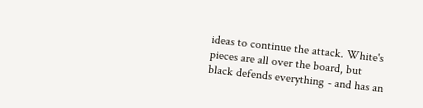ideas to continue the attack. White's pieces are all over the board, but black defends everything - and has an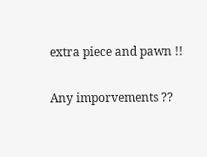extra piece and pawn !!

Any imporvements ??